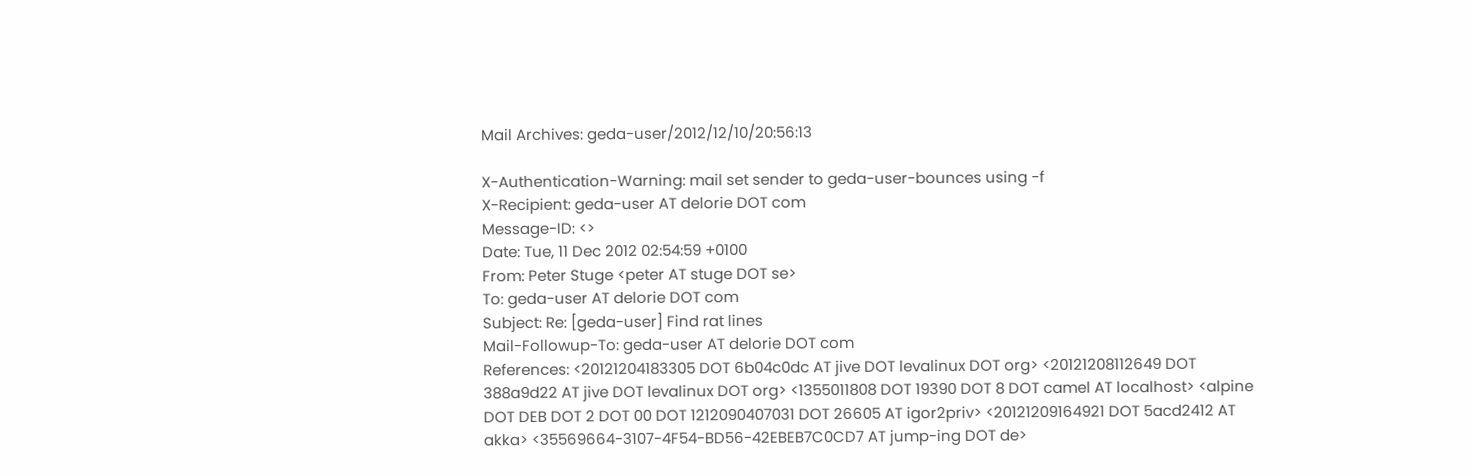Mail Archives: geda-user/2012/12/10/20:56:13

X-Authentication-Warning: mail set sender to geda-user-bounces using -f
X-Recipient: geda-user AT delorie DOT com
Message-ID: <>
Date: Tue, 11 Dec 2012 02:54:59 +0100
From: Peter Stuge <peter AT stuge DOT se>
To: geda-user AT delorie DOT com
Subject: Re: [geda-user] Find rat lines
Mail-Followup-To: geda-user AT delorie DOT com
References: <20121204183305 DOT 6b04c0dc AT jive DOT levalinux DOT org> <20121208112649 DOT 388a9d22 AT jive DOT levalinux DOT org> <1355011808 DOT 19390 DOT 8 DOT camel AT localhost> <alpine DOT DEB DOT 2 DOT 00 DOT 1212090407031 DOT 26605 AT igor2priv> <20121209164921 DOT 5acd2412 AT akka> <35569664-3107-4F54-BD56-42EBEB7C0CD7 AT jump-ing DOT de>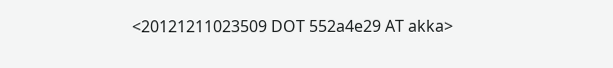<20121211023509 DOT 552a4e29 AT akka>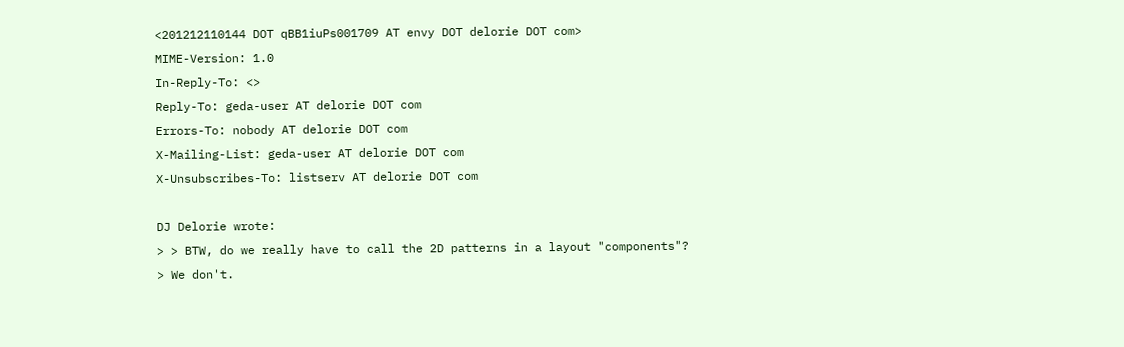<201212110144 DOT qBB1iuPs001709 AT envy DOT delorie DOT com>
MIME-Version: 1.0
In-Reply-To: <>
Reply-To: geda-user AT delorie DOT com
Errors-To: nobody AT delorie DOT com
X-Mailing-List: geda-user AT delorie DOT com
X-Unsubscribes-To: listserv AT delorie DOT com

DJ Delorie wrote:
> > BTW, do we really have to call the 2D patterns in a layout "components"?
> We don't.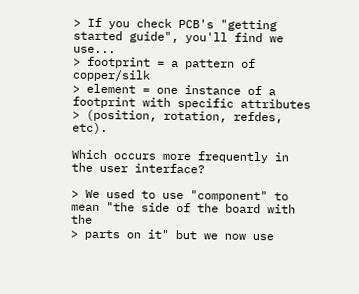> If you check PCB's "getting started guide", you'll find we use...
> footprint = a pattern of copper/silk
> element = one instance of a footprint with specific attributes
> (position, rotation, refdes, etc).

Which occurs more frequently in the user interface?

> We used to use "component" to mean "the side of the board with the
> parts on it" but we now use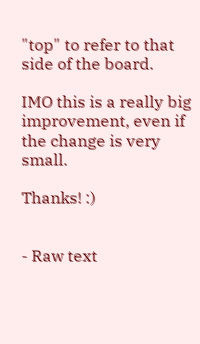"top" to refer to that side of the board.

IMO this is a really big improvement, even if the change is very small.

Thanks! :)


- Raw text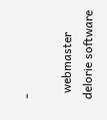-

  webmaster     delorie software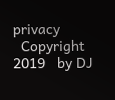privacy
  Copyright 2019   by DJ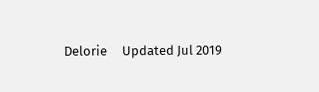Delorie     Updated Jul 2019